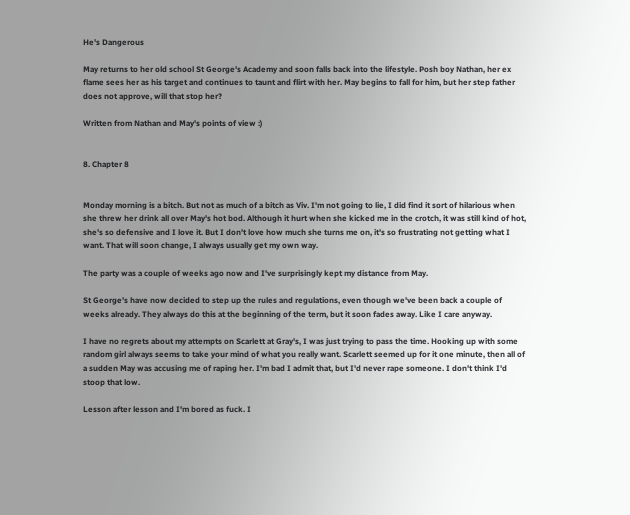He's Dangerous

May returns to her old school St George's Academy and soon falls back into the lifestyle. Posh boy Nathan, her ex flame sees her as his target and continues to taunt and flirt with her. May begins to fall for him, but her step father does not approve, will that stop her?

Written from Nathan and May's points of view :)


8. Chapter 8


Monday morning is a bitch. But not as much of a bitch as Viv. I'm not going to lie, I did find it sort of hilarious when she threw her drink all over May's hot bod. Although it hurt when she kicked me in the crotch, it was still kind of hot, she's so defensive and I love it. But I don't love how much she turns me on, it's so frustrating not getting what I want. That will soon change, I always usually get my own way.

The party was a couple of weeks ago now and I've surprisingly kept my distance from May.

St George's have now decided to step up the rules and regulations, even though we've been back a couple of weeks already. They always do this at the beginning of the term, but it soon fades away. Like I care anyway.

I have no regrets about my attempts on Scarlett at Gray's, I was just trying to pass the time. Hooking up with some random girl always seems to take your mind of what you really want. Scarlett seemed up for it one minute, then all of a sudden May was accusing me of raping her. I'm bad I admit that, but I'd never rape someone. I don't think I'd stoop that low.

Lesson after lesson and I'm bored as fuck. I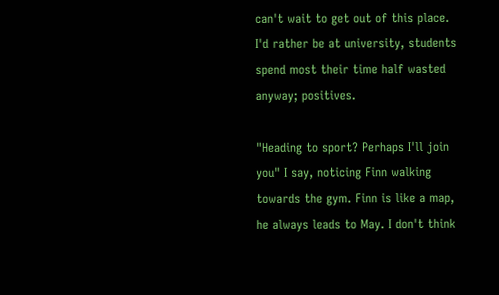can't wait to get out of this place. I'd rather be at university, students spend most their time half wasted anyway; positives.

"Heading to sport? Perhaps I'll join you" I say, noticing Finn walking towards the gym. Finn is like a map, he always leads to May. I don't think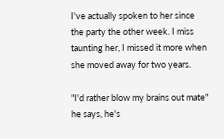I've actually spoken to her since the party the other week. I miss taunting her, I missed it more when she moved away for two years.

"I'd rather blow my brains out mate" he says, he's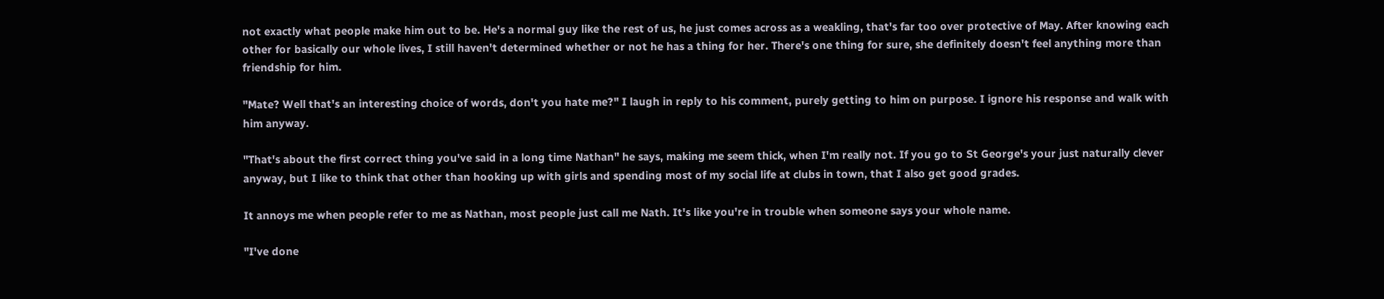not exactly what people make him out to be. He's a normal guy like the rest of us, he just comes across as a weakling, that's far too over protective of May. After knowing each other for basically our whole lives, I still haven't determined whether or not he has a thing for her. There's one thing for sure, she definitely doesn't feel anything more than friendship for him.

"Mate? Well that's an interesting choice of words, don't you hate me?" I laugh in reply to his comment, purely getting to him on purpose. I ignore his response and walk with him anyway.

"That's about the first correct thing you've said in a long time Nathan" he says, making me seem thick, when I'm really not. If you go to St George's your just naturally clever anyway, but I like to think that other than hooking up with girls and spending most of my social life at clubs in town, that I also get good grades.

It annoys me when people refer to me as Nathan, most people just call me Nath. It's like you're in trouble when someone says your whole name.

"I've done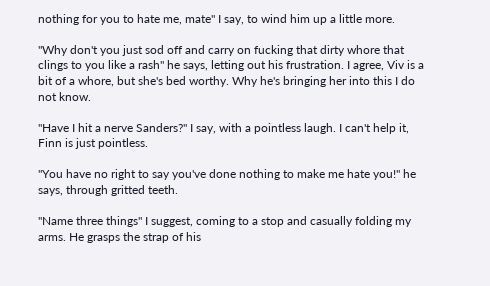nothing for you to hate me, mate" I say, to wind him up a little more.

"Why don't you just sod off and carry on fucking that dirty whore that clings to you like a rash" he says, letting out his frustration. I agree, Viv is a bit of a whore, but she's bed worthy. Why he's bringing her into this I do not know.

"Have I hit a nerve Sanders?" I say, with a pointless laugh. I can't help it, Finn is just pointless.

"You have no right to say you've done nothing to make me hate you!" he says, through gritted teeth.

"Name three things" I suggest, coming to a stop and casually folding my arms. He grasps the strap of his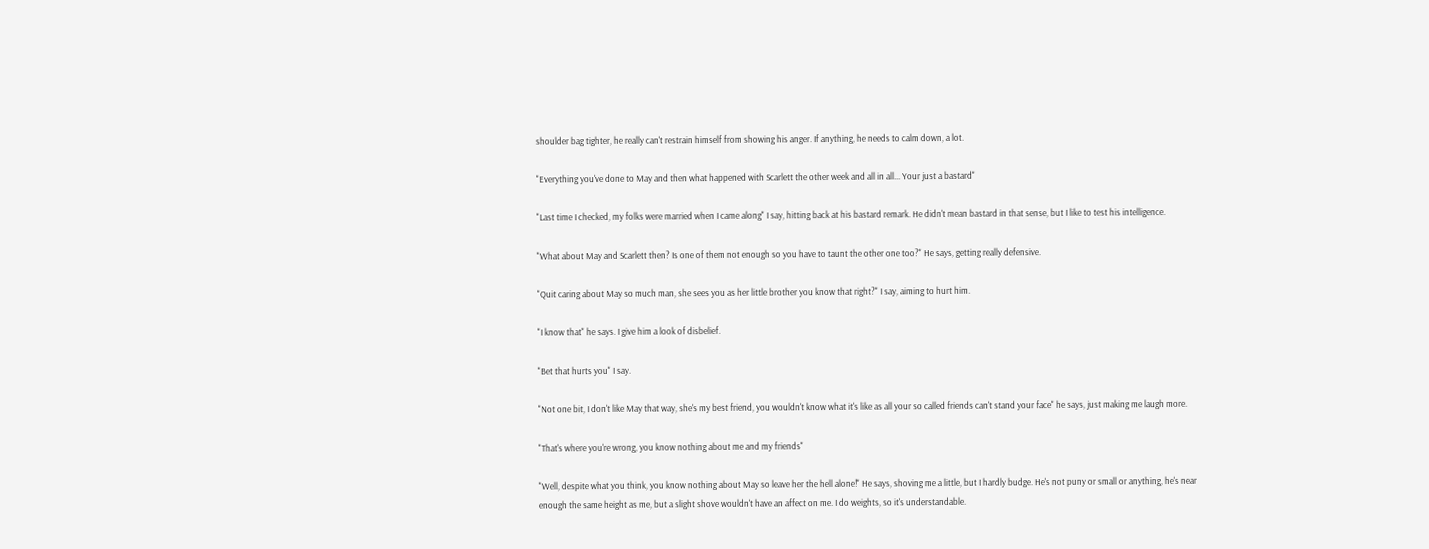shoulder bag tighter, he really can't restrain himself from showing his anger. If anything, he needs to calm down, a lot.

"Everything you've done to May and then what happened with Scarlett the other week and all in all... Your just a bastard"

"Last time I checked, my folks were married when I came along" I say, hitting back at his bastard remark. He didn't mean bastard in that sense, but I like to test his intelligence.

"What about May and Scarlett then? Is one of them not enough so you have to taunt the other one too?" He says, getting really defensive.

"Quit caring about May so much man, she sees you as her little brother you know that right?" I say, aiming to hurt him.

"I know that" he says. I give him a look of disbelief.

"Bet that hurts you" I say.

"Not one bit, I don't like May that way, she's my best friend, you wouldn't know what it's like as all your so called friends can't stand your face" he says, just making me laugh more.

"That's where you're wrong, you know nothing about me and my friends"

"Well, despite what you think, you know nothing about May so leave her the hell alone!" He says, shoving me a little, but I hardly budge. He's not puny or small or anything, he's near enough the same height as me, but a slight shove wouldn't have an affect on me. I do weights, so it's understandable.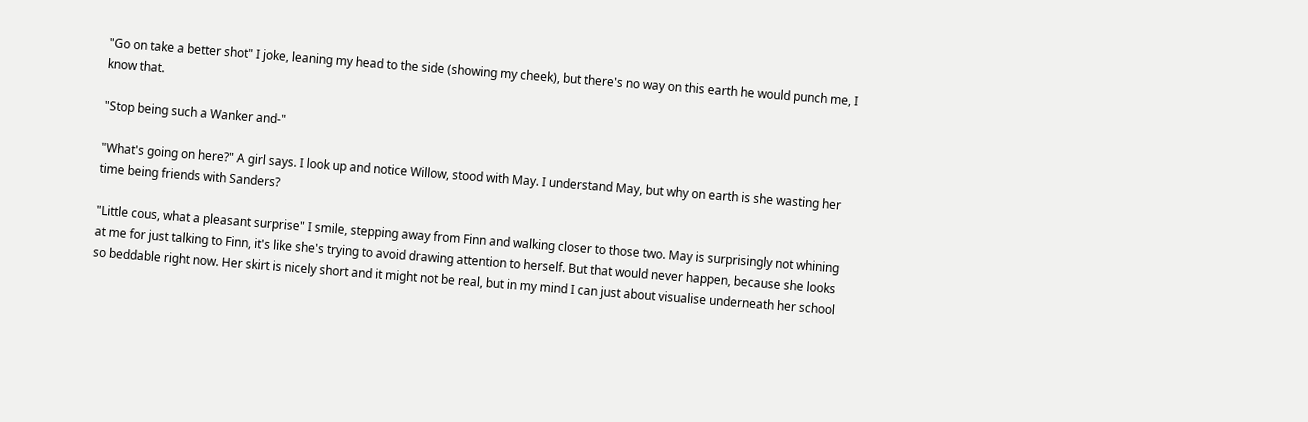"Go on take a better shot" I joke, leaning my head to the side (showing my cheek), but there's no way on this earth he would punch me, I know that.

"Stop being such a Wanker and-"

"What's going on here?" A girl says. I look up and notice Willow, stood with May. I understand May, but why on earth is she wasting her time being friends with Sanders?

"Little cous, what a pleasant surprise" I smile, stepping away from Finn and walking closer to those two. May is surprisingly not whining at me for just talking to Finn, it's like she's trying to avoid drawing attention to herself. But that would never happen, because she looks so beddable right now. Her skirt is nicely short and it might not be real, but in my mind I can just about visualise underneath her school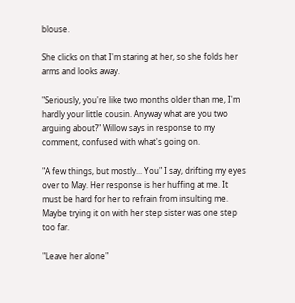blouse.

She clicks on that I'm staring at her, so she folds her arms and looks away.

"Seriously, you're like two months older than me, I'm hardly your little cousin. Anyway what are you two arguing about?" Willow says in response to my comment, confused with what's going on.

"A few things, but mostly... You" I say, drifting my eyes over to May. Her response is her huffing at me. It must be hard for her to refrain from insulting me. Maybe trying it on with her step sister was one step too far.

"Leave her alone"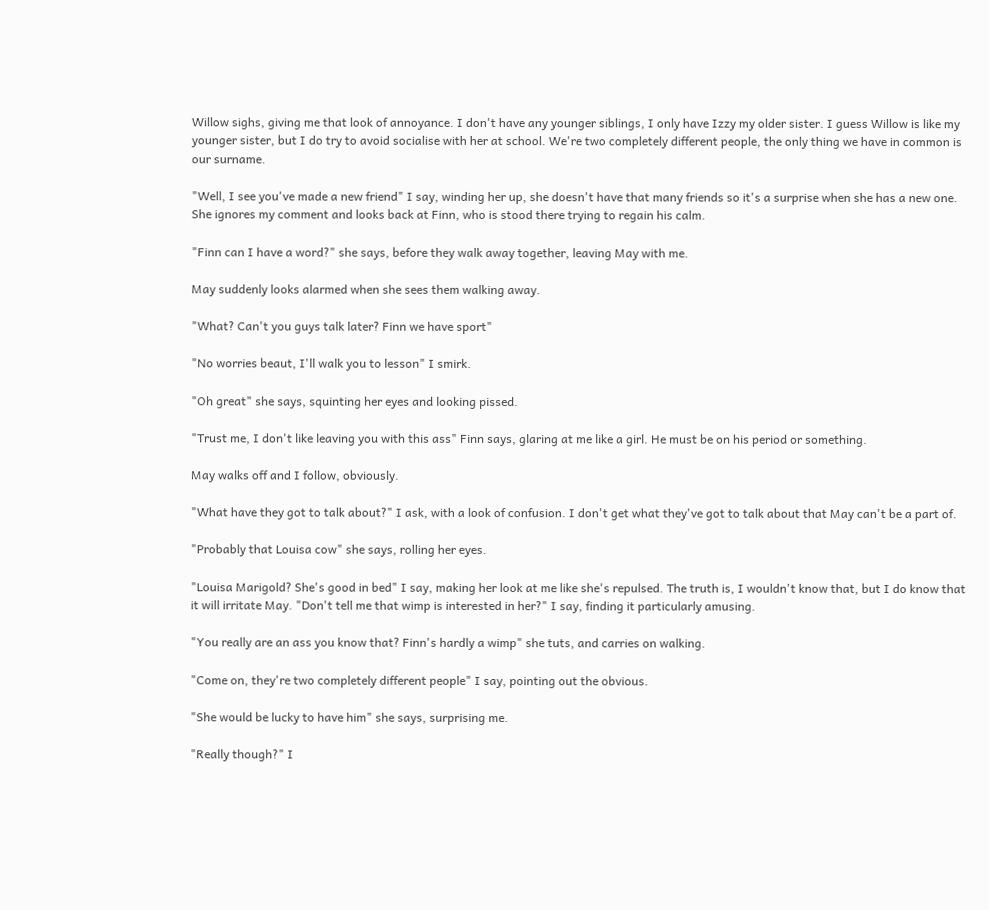Willow sighs, giving me that look of annoyance. I don't have any younger siblings, I only have Izzy my older sister. I guess Willow is like my younger sister, but I do try to avoid socialise with her at school. We're two completely different people, the only thing we have in common is our surname.

"Well, I see you've made a new friend" I say, winding her up, she doesn't have that many friends so it's a surprise when she has a new one. She ignores my comment and looks back at Finn, who is stood there trying to regain his calm.

"Finn can I have a word?" she says, before they walk away together, leaving May with me.

May suddenly looks alarmed when she sees them walking away.

"What? Can't you guys talk later? Finn we have sport"

"No worries beaut, I'll walk you to lesson" I smirk.

"Oh great" she says, squinting her eyes and looking pissed.

"Trust me, I don't like leaving you with this ass" Finn says, glaring at me like a girl. He must be on his period or something.

May walks off and I follow, obviously.

"What have they got to talk about?" I ask, with a look of confusion. I don't get what they've got to talk about that May can't be a part of.

"Probably that Louisa cow" she says, rolling her eyes.

"Louisa Marigold? She's good in bed" I say, making her look at me like she's repulsed. The truth is, I wouldn't know that, but I do know that it will irritate May. "Don't tell me that wimp is interested in her?" I say, finding it particularly amusing.

"You really are an ass you know that? Finn's hardly a wimp" she tuts, and carries on walking.

"Come on, they're two completely different people" I say, pointing out the obvious.

"She would be lucky to have him" she says, surprising me.

"Really though?" I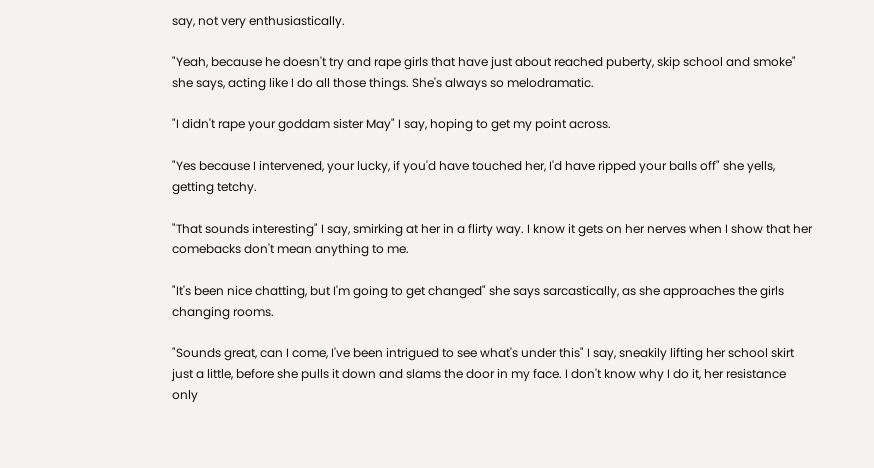say, not very enthusiastically.

"Yeah, because he doesn't try and rape girls that have just about reached puberty, skip school and smoke" she says, acting like I do all those things. She's always so melodramatic.

"I didn't rape your goddam sister May" I say, hoping to get my point across.

"Yes because I intervened, your lucky, if you'd have touched her, I'd have ripped your balls off" she yells, getting tetchy.

"That sounds interesting" I say, smirking at her in a flirty way. I know it gets on her nerves when I show that her comebacks don't mean anything to me.

"It's been nice chatting, but I'm going to get changed" she says sarcastically, as she approaches the girls changing rooms.

"Sounds great, can I come, I've been intrigued to see what's under this" I say, sneakily lifting her school skirt just a little, before she pulls it down and slams the door in my face. I don't know why I do it, her resistance only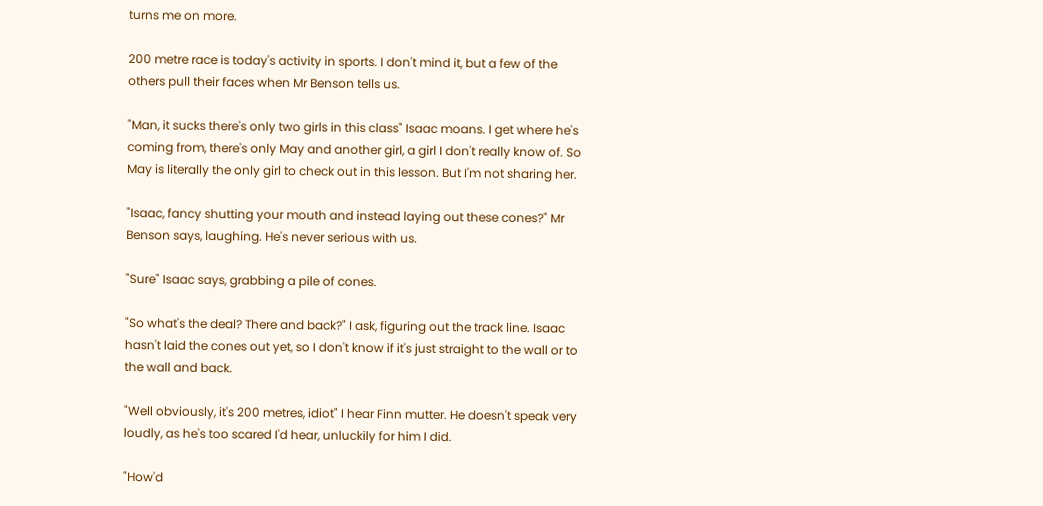turns me on more.

200 metre race is today's activity in sports. I don't mind it, but a few of the others pull their faces when Mr Benson tells us.

"Man, it sucks there's only two girls in this class" Isaac moans. I get where he's coming from, there's only May and another girl, a girl I don't really know of. So May is literally the only girl to check out in this lesson. But I'm not sharing her.

"Isaac, fancy shutting your mouth and instead laying out these cones?" Mr Benson says, laughing. He's never serious with us.

"Sure" Isaac says, grabbing a pile of cones.

"So what's the deal? There and back?" I ask, figuring out the track line. Isaac hasn't laid the cones out yet, so I don't know if it's just straight to the wall or to the wall and back.

"Well obviously, it's 200 metres, idiot" I hear Finn mutter. He doesn't speak very loudly, as he's too scared I'd hear, unluckily for him I did.

"How'd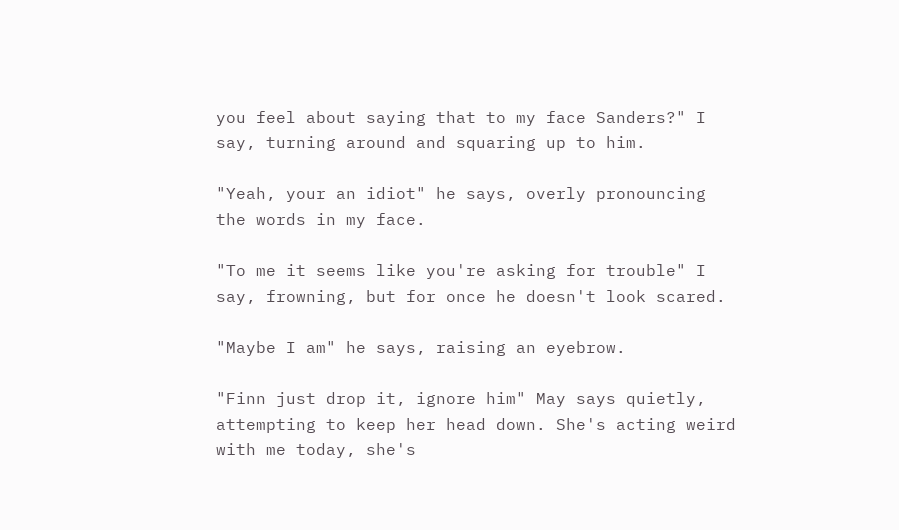you feel about saying that to my face Sanders?" I say, turning around and squaring up to him.

"Yeah, your an idiot" he says, overly pronouncing the words in my face.

"To me it seems like you're asking for trouble" I say, frowning, but for once he doesn't look scared.

"Maybe I am" he says, raising an eyebrow.

"Finn just drop it, ignore him" May says quietly, attempting to keep her head down. She's acting weird with me today, she's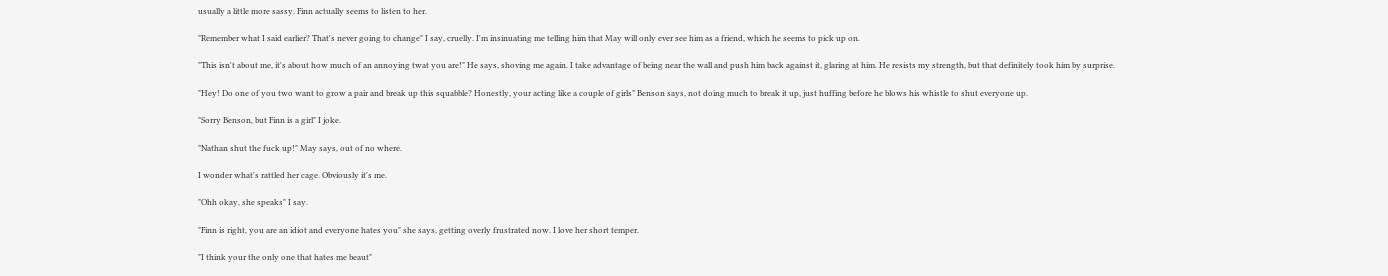usually a little more sassy. Finn actually seems to listen to her.

"Remember what I said earlier? That's never going to change" I say, cruelly. I'm insinuating me telling him that May will only ever see him as a friend, which he seems to pick up on.

"This isn't about me, it's about how much of an annoying twat you are!" He says, shoving me again. I take advantage of being near the wall and push him back against it, glaring at him. He resists my strength, but that definitely took him by surprise.

"Hey! Do one of you two want to grow a pair and break up this squabble? Honestly, your acting like a couple of girls" Benson says, not doing much to break it up, just huffing before he blows his whistle to shut everyone up.

"Sorry Benson, but Finn is a girl" I joke.

"Nathan shut the fuck up!" May says, out of no where.

I wonder what's rattled her cage. Obviously it's me.

"Ohh okay, she speaks" I say.

"Finn is right, you are an idiot and everyone hates you" she says, getting overly frustrated now. I love her short temper.

"I think your the only one that hates me beaut"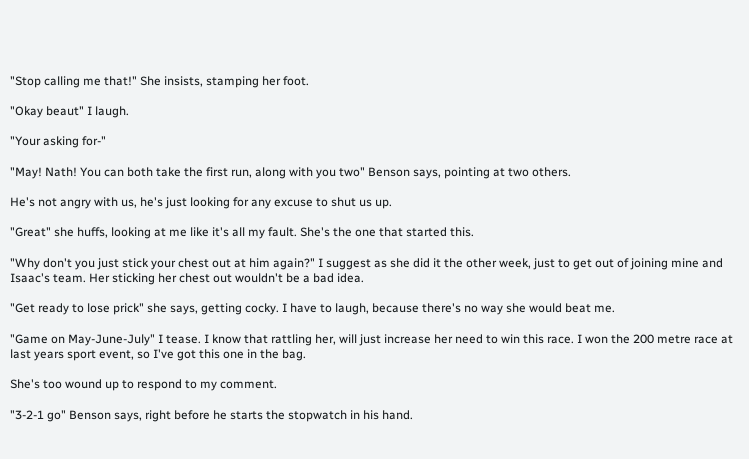"Stop calling me that!" She insists, stamping her foot.

"Okay beaut" I laugh.

"Your asking for-"

"May! Nath! You can both take the first run, along with you two" Benson says, pointing at two others.

He's not angry with us, he's just looking for any excuse to shut us up.

"Great" she huffs, looking at me like it's all my fault. She's the one that started this.

"Why don't you just stick your chest out at him again?" I suggest as she did it the other week, just to get out of joining mine and Isaac's team. Her sticking her chest out wouldn't be a bad idea.

"Get ready to lose prick" she says, getting cocky. I have to laugh, because there's no way she would beat me.

"Game on May-June-July" I tease. I know that rattling her, will just increase her need to win this race. I won the 200 metre race at last years sport event, so I've got this one in the bag.

She's too wound up to respond to my comment.

"3-2-1 go" Benson says, right before he starts the stopwatch in his hand.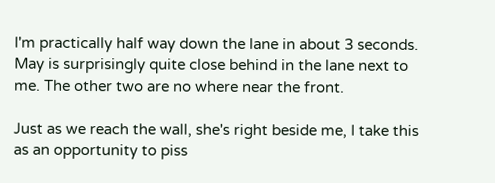I'm practically half way down the lane in about 3 seconds. May is surprisingly quite close behind in the lane next to me. The other two are no where near the front.

Just as we reach the wall, she's right beside me, I take this as an opportunity to piss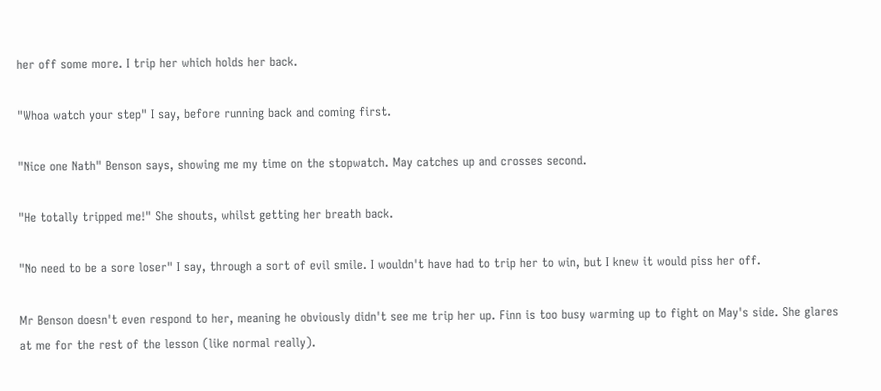her off some more. I trip her which holds her back.

"Whoa watch your step" I say, before running back and coming first.

"Nice one Nath" Benson says, showing me my time on the stopwatch. May catches up and crosses second.

"He totally tripped me!" She shouts, whilst getting her breath back.

"No need to be a sore loser" I say, through a sort of evil smile. I wouldn't have had to trip her to win, but I knew it would piss her off.

Mr Benson doesn't even respond to her, meaning he obviously didn't see me trip her up. Finn is too busy warming up to fight on May's side. She glares at me for the rest of the lesson (like normal really).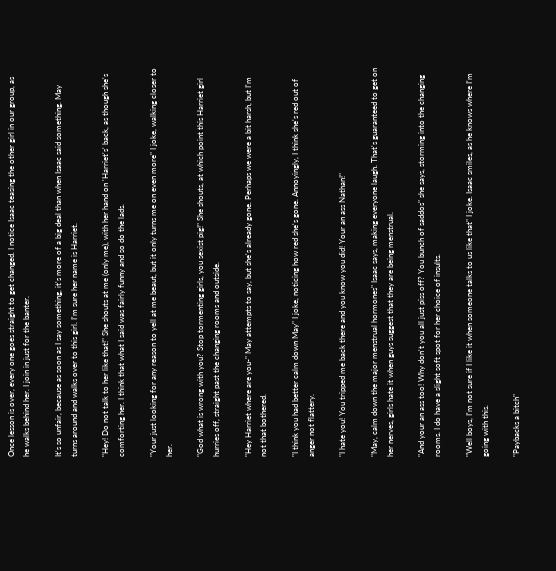Once lesson is over, every one goes straight to get changed. I notice Isaac teasing the other girl in our group, as he walks behind her. I join in just for the banter.

It's so unfair, because as soon as I say something, it's more of a big deal than when Isaac said something. May turns around and walks over to this girl. I'm sure her name is Harriet.

"Hey! Do not talk to her like that!" She shouts at me (only me), with her hand on 'Harriet's' back, as though she's comforting her. I think that what I said was fairly funny and so do the lads.

"Your just looking for any reason to yell at me beaut, but it only turns me on even more" I joke, walking closer to her.

"God what is wrong with you? Stop tormenting girls, you sexist pig!" She shouts, at which point this Harriet girl hurries off, straight past the changing rooms and outside.

"Hey Harriet where are you-" May attempts to say, but she's already gone. Perhaps we were a bit harsh, but I'm not that bothered.

"I think you had better calm down May" I joke, noticing how red she's gone. Annoyingly, I think she's red out of anger not flattery.

"I hate you! You tripped me back there and you know you did! Your an ass Nathan!"

"May, calm down the major menstrual hormones" Isaac says, making everyone laugh. That's guaranteed to get on her nerves, girls hate it when guys suggest that they are being menstrual.

"And your an ass too! Why don't you all just piss off? You bunch of saddos" she says, storming into the changing rooms. I do have a slight soft spot for her choice of insults.

"Well boys, I'm not sure if I like it when someone talks to us like that" I joke. Isaac smiles, as he knows where I'm going with this.

"Paybacks a bitch"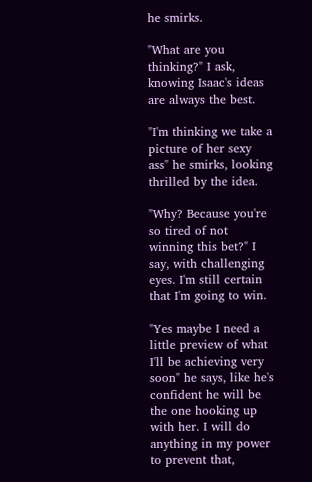he smirks.

"What are you thinking?" I ask, knowing Isaac's ideas are always the best.

"I'm thinking we take a picture of her sexy ass" he smirks, looking thrilled by the idea.

"Why? Because you're so tired of not winning this bet?" I say, with challenging eyes. I'm still certain that I'm going to win.

"Yes maybe I need a little preview of what I'll be achieving very soon" he says, like he's confident he will be the one hooking up with her. I will do anything in my power to prevent that,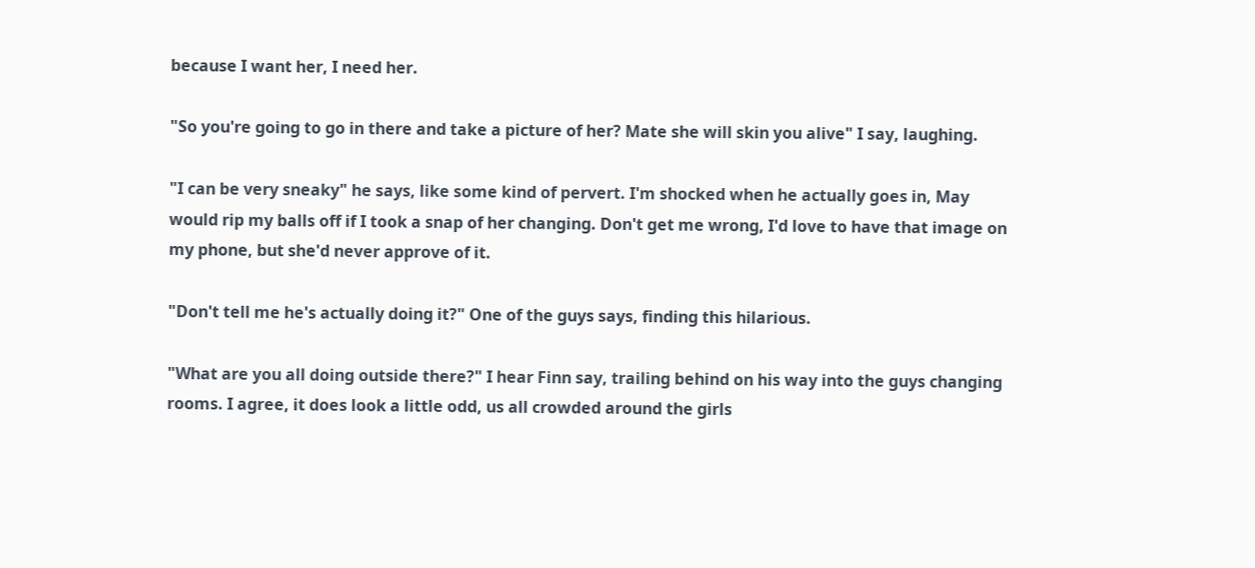because I want her, I need her.

"So you're going to go in there and take a picture of her? Mate she will skin you alive" I say, laughing.

"I can be very sneaky" he says, like some kind of pervert. I'm shocked when he actually goes in, May would rip my balls off if I took a snap of her changing. Don't get me wrong, I'd love to have that image on my phone, but she'd never approve of it.

"Don't tell me he's actually doing it?" One of the guys says, finding this hilarious.

"What are you all doing outside there?" I hear Finn say, trailing behind on his way into the guys changing rooms. I agree, it does look a little odd, us all crowded around the girls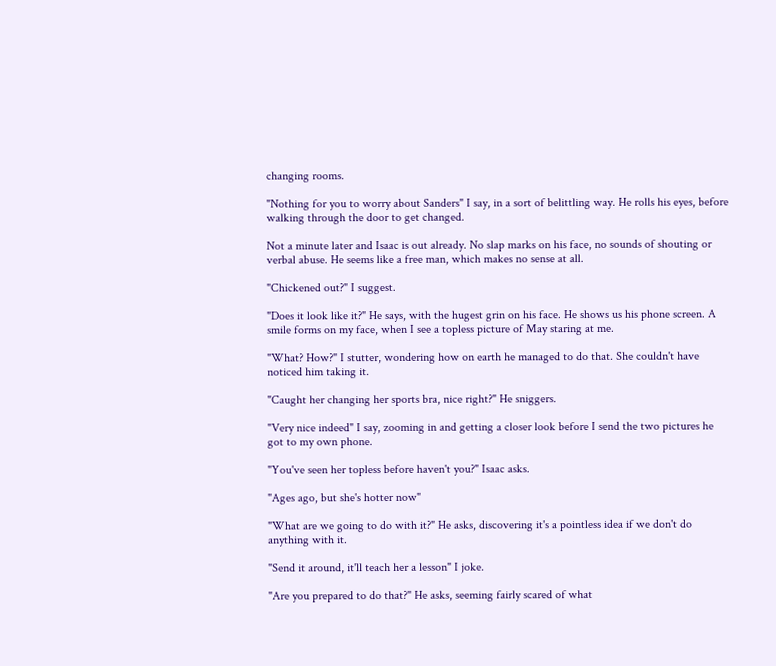changing rooms.

"Nothing for you to worry about Sanders" I say, in a sort of belittling way. He rolls his eyes, before walking through the door to get changed.

Not a minute later and Isaac is out already. No slap marks on his face, no sounds of shouting or verbal abuse. He seems like a free man, which makes no sense at all.

"Chickened out?" I suggest.

"Does it look like it?" He says, with the hugest grin on his face. He shows us his phone screen. A smile forms on my face, when I see a topless picture of May staring at me.

"What? How?" I stutter, wondering how on earth he managed to do that. She couldn't have noticed him taking it.

"Caught her changing her sports bra, nice right?" He sniggers.

"Very nice indeed" I say, zooming in and getting a closer look before I send the two pictures he got to my own phone.

"You've seen her topless before haven't you?" Isaac asks.

"Ages ago, but she's hotter now"

"What are we going to do with it?" He asks, discovering it's a pointless idea if we don't do anything with it.

"Send it around, it'll teach her a lesson" I joke.

"Are you prepared to do that?" He asks, seeming fairly scared of what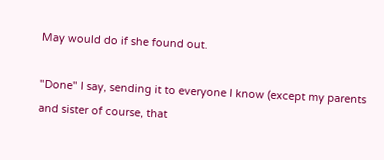May would do if she found out.

"Done" I say, sending it to everyone I know (except my parents and sister of course, that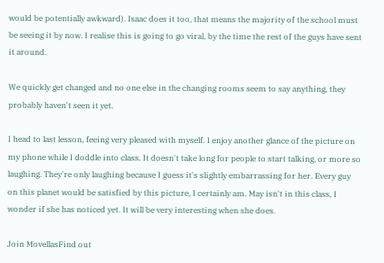would be potentially awkward). Isaac does it too, that means the majority of the school must be seeing it by now. I realise this is going to go viral, by the time the rest of the guys have sent it around.

We quickly get changed and no one else in the changing rooms seem to say anything, they probably haven't seen it yet.

I head to last lesson, feeing very pleased with myself. I enjoy another glance of the picture on my phone while I doddle into class. It doesn't take long for people to start talking, or more so laughing. They're only laughing because I guess it's slightly embarrassing for her. Every guy on this planet would be satisfied by this picture, I certainly am. May isn't in this class, I wonder if she has noticed yet. It will be very interesting when she does.

Join MovellasFind out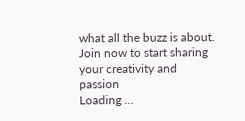what all the buzz is about. Join now to start sharing your creativity and passion
Loading ...